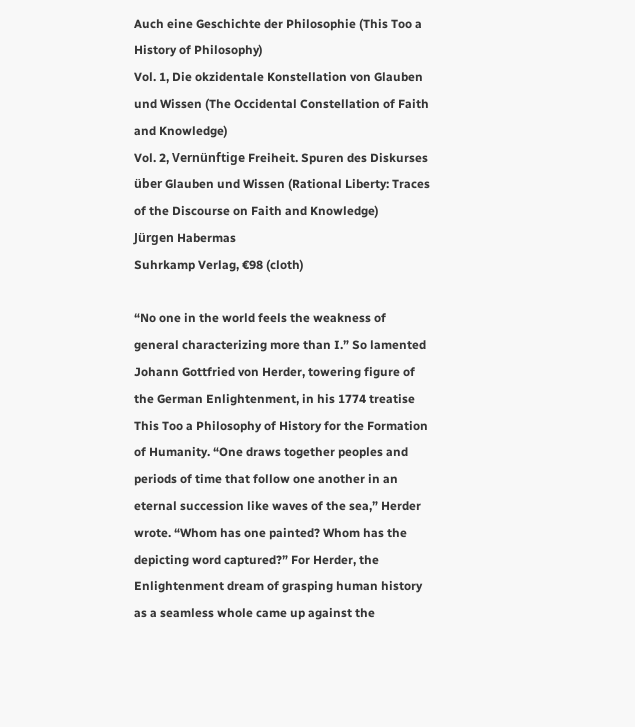Auch eine Geschichte der Philosophie (This Too a History of Philosophy)
Vol. 1, Die okzidentale Konstellation von Glauben und Wissen (The Occidental Constellation of Faith and Knowledge)
Vol. 2, Vernünftige Freiheit. Spuren des Diskurses über Glauben und Wissen (Rational Liberty: Traces of the Discourse on Faith and Knowledge)
Jürgen Habermas
Suhrkamp Verlag, €98 (cloth)

“No one in the world feels the weakness of general characterizing more than I.” So lamented Johann Gottfried von Herder, towering figure of the German Enlightenment, in his 1774 treatise This Too a Philosophy of History for the Formation of Humanity. “One draws together peoples and periods of time that follow one another in an eternal succession like waves of the sea,” Herder wrote. “Whom has one painted? Whom has the depicting word captured?” For Herder, the Enlightenment dream of grasping human history as a seamless whole came up against the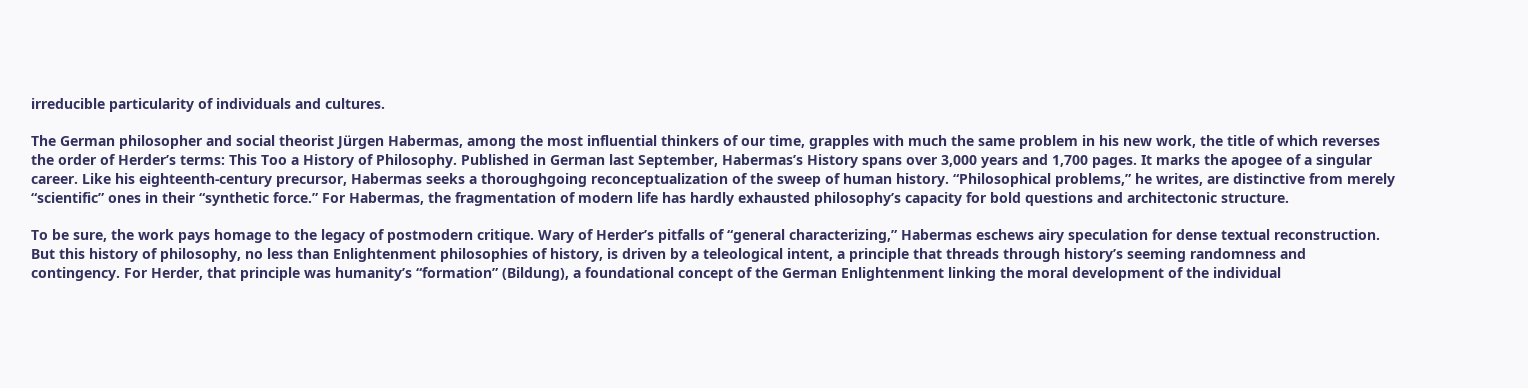irreducible particularity of individuals and cultures.

The German philosopher and social theorist Jürgen Habermas, among the most influential thinkers of our time, grapples with much the same problem in his new work, the title of which reverses the order of Herder’s terms: This Too a History of Philosophy. Published in German last September, Habermas’s History spans over 3,000 years and 1,700 pages. It marks the apogee of a singular career. Like his eighteenth-century precursor, Habermas seeks a thoroughgoing reconceptualization of the sweep of human history. “Philosophical problems,” he writes, are distinctive from merely “scientific” ones in their “synthetic force.” For Habermas, the fragmentation of modern life has hardly exhausted philosophy’s capacity for bold questions and architectonic structure.

To be sure, the work pays homage to the legacy of postmodern critique. Wary of Herder’s pitfalls of “general characterizing,” Habermas eschews airy speculation for dense textual reconstruction. But this history of philosophy, no less than Enlightenment philosophies of history, is driven by a teleological intent, a principle that threads through history’s seeming randomness and contingency. For Herder, that principle was humanity’s “formation” (Bildung), a foundational concept of the German Enlightenment linking the moral development of the individual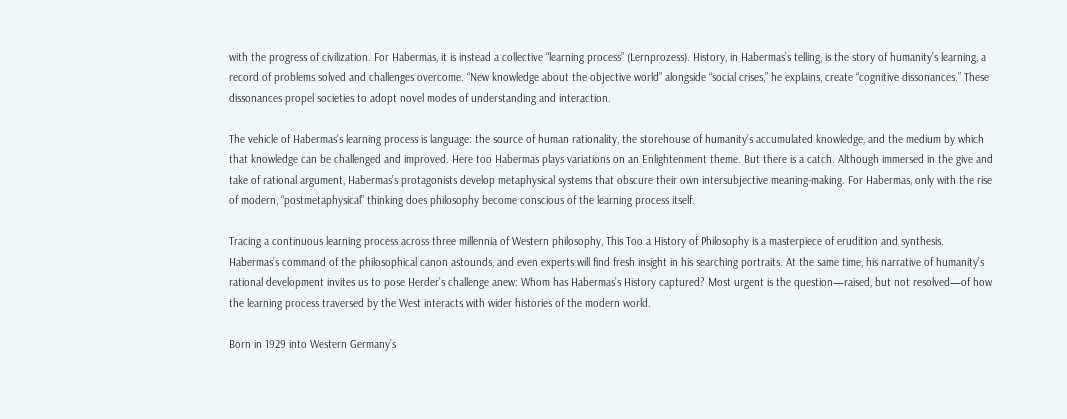with the progress of civilization. For Habermas, it is instead a collective “learning process” (Lernprozess). History, in Habermas’s telling, is the story of humanity’s learning, a record of problems solved and challenges overcome. “New knowledge about the objective world” alongside “social crises,” he explains, create “cognitive dissonances.” These dissonances propel societies to adopt novel modes of understanding and interaction.

The vehicle of Habermas’s learning process is language: the source of human rationality, the storehouse of humanity’s accumulated knowledge, and the medium by which that knowledge can be challenged and improved. Here too Habermas plays variations on an Enlightenment theme. But there is a catch. Although immersed in the give and take of rational argument, Habermas’s protagonists develop metaphysical systems that obscure their own intersubjective meaning-making. For Habermas, only with the rise of modern, “postmetaphysical” thinking does philosophy become conscious of the learning process itself.

Tracing a continuous learning process across three millennia of Western philosophy, This Too a History of Philosophy is a masterpiece of erudition and synthesis. Habermas’s command of the philosophical canon astounds, and even experts will find fresh insight in his searching portraits. At the same time, his narrative of humanity’s rational development invites us to pose Herder’s challenge anew: Whom has Habermas’s History captured? Most urgent is the question—raised, but not resolved—of how the learning process traversed by the West interacts with wider histories of the modern world.

Born in 1929 into Western Germany’s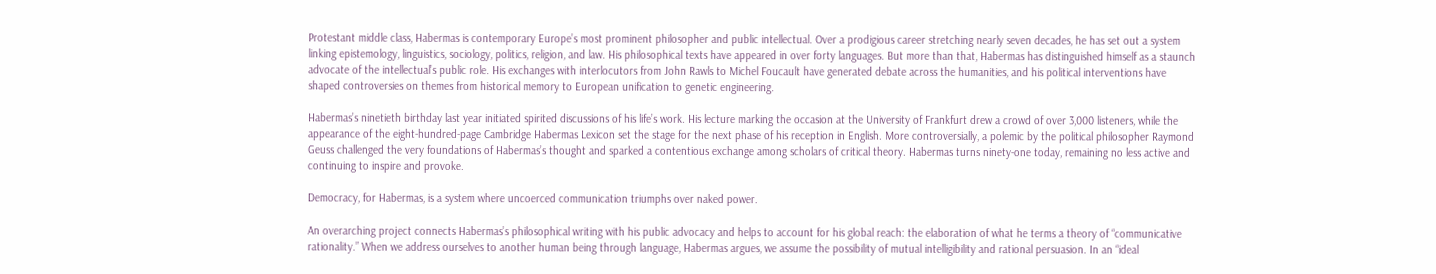Protestant middle class, Habermas is contemporary Europe’s most prominent philosopher and public intellectual. Over a prodigious career stretching nearly seven decades, he has set out a system linking epistemology, linguistics, sociology, politics, religion, and law. His philosophical texts have appeared in over forty languages. But more than that, Habermas has distinguished himself as a staunch advocate of the intellectual’s public role. His exchanges with interlocutors from John Rawls to Michel Foucault have generated debate across the humanities, and his political interventions have shaped controversies on themes from historical memory to European unification to genetic engineering.

Habermas’s ninetieth birthday last year initiated spirited discussions of his life’s work. His lecture marking the occasion at the University of Frankfurt drew a crowd of over 3,000 listeners, while the appearance of the eight-hundred-page Cambridge Habermas Lexicon set the stage for the next phase of his reception in English. More controversially, a polemic by the political philosopher Raymond Geuss challenged the very foundations of Habermas’s thought and sparked a contentious exchange among scholars of critical theory. Habermas turns ninety-one today, remaining no less active and continuing to inspire and provoke.

Democracy, for Habermas, is a system where uncoerced communication triumphs over naked power.

An overarching project connects Habermas’s philosophical writing with his public advocacy and helps to account for his global reach: the elaboration of what he terms a theory of “communicative rationality.” When we address ourselves to another human being through language, Habermas argues, we assume the possibility of mutual intelligibility and rational persuasion. In an “ideal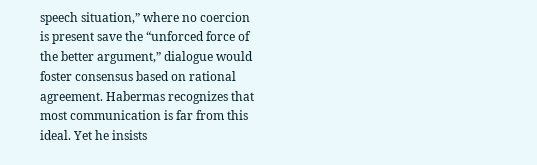speech situation,” where no coercion is present save the “unforced force of the better argument,” dialogue would foster consensus based on rational agreement. Habermas recognizes that most communication is far from this ideal. Yet he insists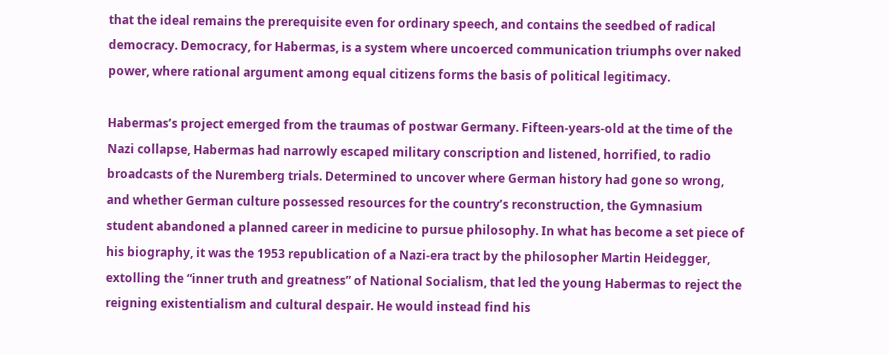that the ideal remains the prerequisite even for ordinary speech, and contains the seedbed of radical democracy. Democracy, for Habermas, is a system where uncoerced communication triumphs over naked power, where rational argument among equal citizens forms the basis of political legitimacy.

Habermas’s project emerged from the traumas of postwar Germany. Fifteen-years-old at the time of the Nazi collapse, Habermas had narrowly escaped military conscription and listened, horrified, to radio broadcasts of the Nuremberg trials. Determined to uncover where German history had gone so wrong, and whether German culture possessed resources for the country’s reconstruction, the Gymnasium student abandoned a planned career in medicine to pursue philosophy. In what has become a set piece of his biography, it was the 1953 republication of a Nazi-era tract by the philosopher Martin Heidegger, extolling the “inner truth and greatness” of National Socialism, that led the young Habermas to reject the reigning existentialism and cultural despair. He would instead find his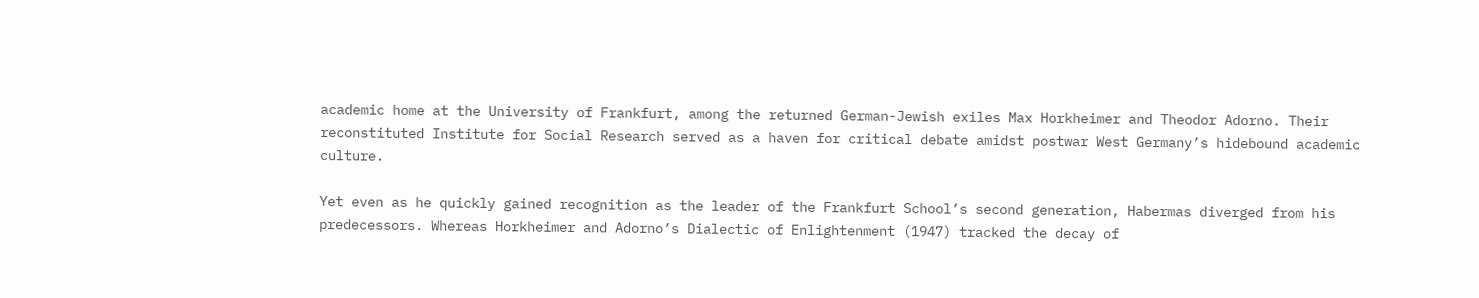academic home at the University of Frankfurt, among the returned German-Jewish exiles Max Horkheimer and Theodor Adorno. Their reconstituted Institute for Social Research served as a haven for critical debate amidst postwar West Germany’s hidebound academic culture.

Yet even as he quickly gained recognition as the leader of the Frankfurt School’s second generation, Habermas diverged from his predecessors. Whereas Horkheimer and Adorno’s Dialectic of Enlightenment (1947) tracked the decay of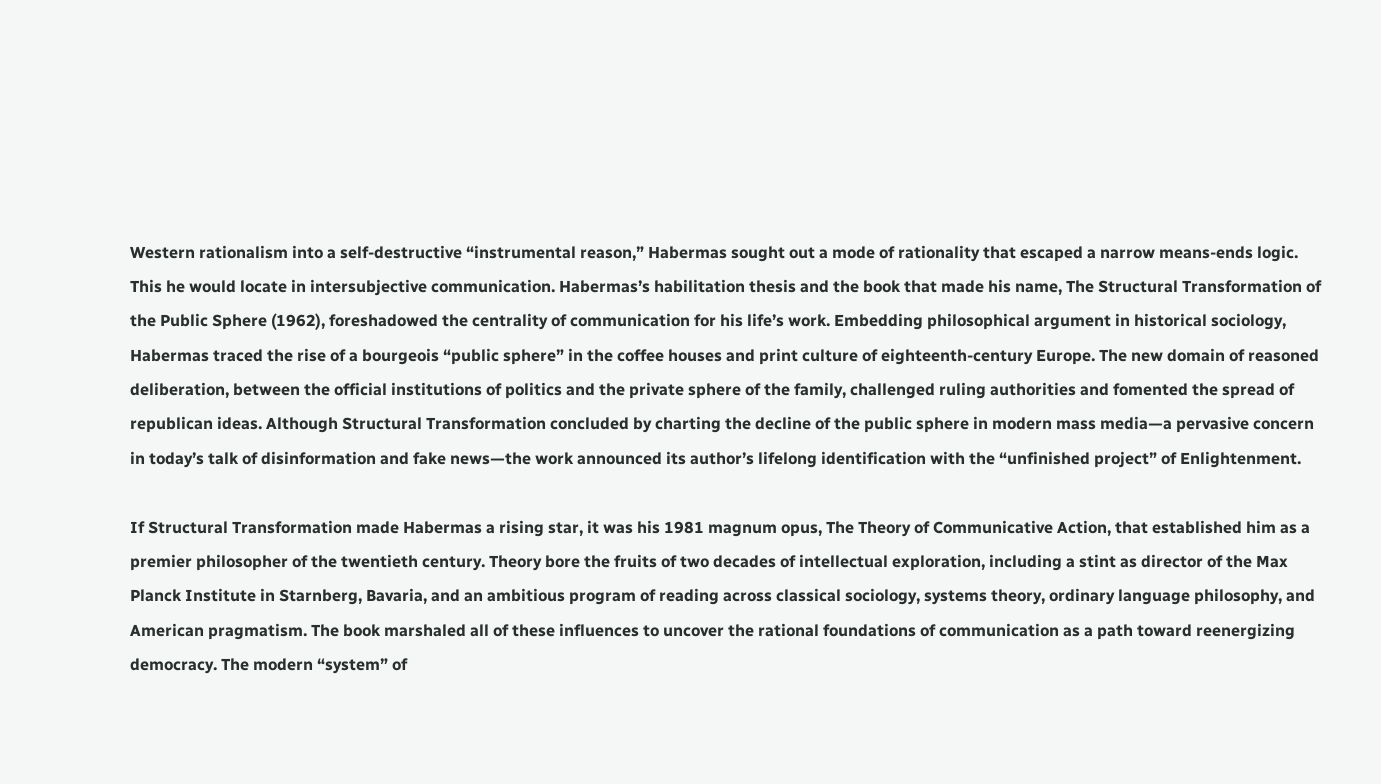Western rationalism into a self-destructive “instrumental reason,” Habermas sought out a mode of rationality that escaped a narrow means-ends logic. This he would locate in intersubjective communication. Habermas’s habilitation thesis and the book that made his name, The Structural Transformation of the Public Sphere (1962), foreshadowed the centrality of communication for his life’s work. Embedding philosophical argument in historical sociology, Habermas traced the rise of a bourgeois “public sphere” in the coffee houses and print culture of eighteenth-century Europe. The new domain of reasoned deliberation, between the official institutions of politics and the private sphere of the family, challenged ruling authorities and fomented the spread of republican ideas. Although Structural Transformation concluded by charting the decline of the public sphere in modern mass media—a pervasive concern in today’s talk of disinformation and fake news—the work announced its author’s lifelong identification with the “unfinished project” of Enlightenment.

If Structural Transformation made Habermas a rising star, it was his 1981 magnum opus, The Theory of Communicative Action, that established him as a premier philosopher of the twentieth century. Theory bore the fruits of two decades of intellectual exploration, including a stint as director of the Max Planck Institute in Starnberg, Bavaria, and an ambitious program of reading across classical sociology, systems theory, ordinary language philosophy, and American pragmatism. The book marshaled all of these influences to uncover the rational foundations of communication as a path toward reenergizing democracy. The modern “system” of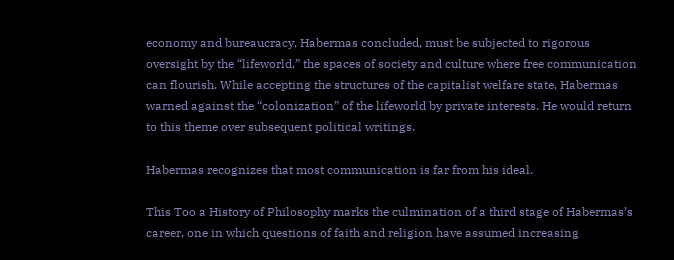economy and bureaucracy, Habermas concluded, must be subjected to rigorous oversight by the “lifeworld,” the spaces of society and culture where free communication can flourish. While accepting the structures of the capitalist welfare state, Habermas warned against the “colonization” of the lifeworld by private interests. He would return to this theme over subsequent political writings.

Habermas recognizes that most communication is far from his ideal.

This Too a History of Philosophy marks the culmination of a third stage of Habermas’s career, one in which questions of faith and religion have assumed increasing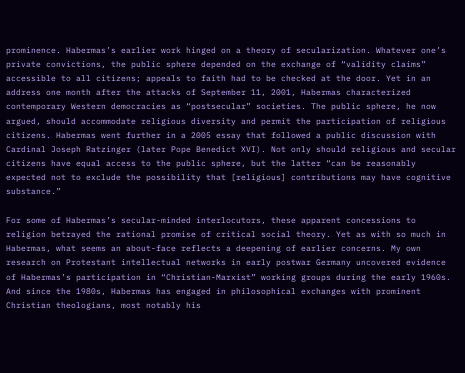prominence. Habermas’s earlier work hinged on a theory of secularization. Whatever one’s private convictions, the public sphere depended on the exchange of “validity claims” accessible to all citizens; appeals to faith had to be checked at the door. Yet in an address one month after the attacks of September 11, 2001, Habermas characterized contemporary Western democracies as “postsecular” societies. The public sphere, he now argued, should accommodate religious diversity and permit the participation of religious citizens. Habermas went further in a 2005 essay that followed a public discussion with Cardinal Joseph Ratzinger (later Pope Benedict XVI). Not only should religious and secular citizens have equal access to the public sphere, but the latter “can be reasonably expected not to exclude the possibility that [religious] contributions may have cognitive substance.”

For some of Habermas’s secular-minded interlocutors, these apparent concessions to religion betrayed the rational promise of critical social theory. Yet as with so much in Habermas, what seems an about-face reflects a deepening of earlier concerns. My own research on Protestant intellectual networks in early postwar Germany uncovered evidence of Habermas’s participation in “Christian-Marxist” working groups during the early 1960s. And since the 1980s, Habermas has engaged in philosophical exchanges with prominent Christian theologians, most notably his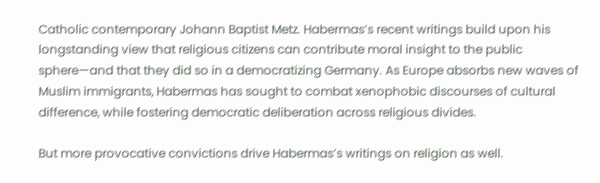Catholic contemporary Johann Baptist Metz. Habermas’s recent writings build upon his longstanding view that religious citizens can contribute moral insight to the public sphere—and that they did so in a democratizing Germany. As Europe absorbs new waves of Muslim immigrants, Habermas has sought to combat xenophobic discourses of cultural difference, while fostering democratic deliberation across religious divides.

But more provocative convictions drive Habermas’s writings on religion as well.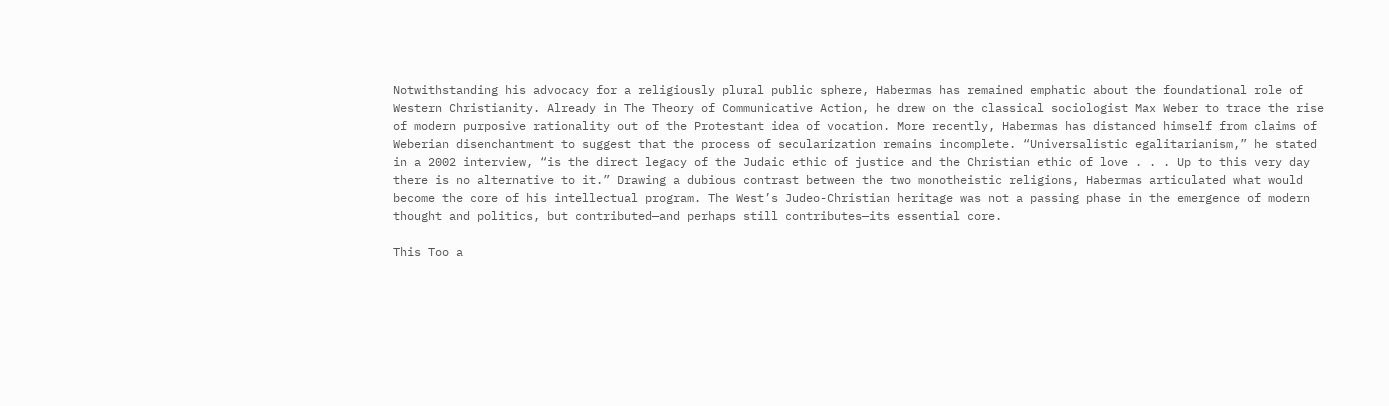Notwithstanding his advocacy for a religiously plural public sphere, Habermas has remained emphatic about the foundational role of Western Christianity. Already in The Theory of Communicative Action, he drew on the classical sociologist Max Weber to trace the rise of modern purposive rationality out of the Protestant idea of vocation. More recently, Habermas has distanced himself from claims of Weberian disenchantment to suggest that the process of secularization remains incomplete. “Universalistic egalitarianism,” he stated in a 2002 interview, “is the direct legacy of the Judaic ethic of justice and the Christian ethic of love . . . Up to this very day there is no alternative to it.” Drawing a dubious contrast between the two monotheistic religions, Habermas articulated what would become the core of his intellectual program. The West’s Judeo-Christian heritage was not a passing phase in the emergence of modern thought and politics, but contributed—and perhaps still contributes—its essential core.

This Too a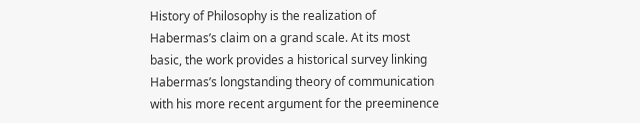History of Philosophy is the realization of Habermas’s claim on a grand scale. At its most basic, the work provides a historical survey linking Habermas’s longstanding theory of communication with his more recent argument for the preeminence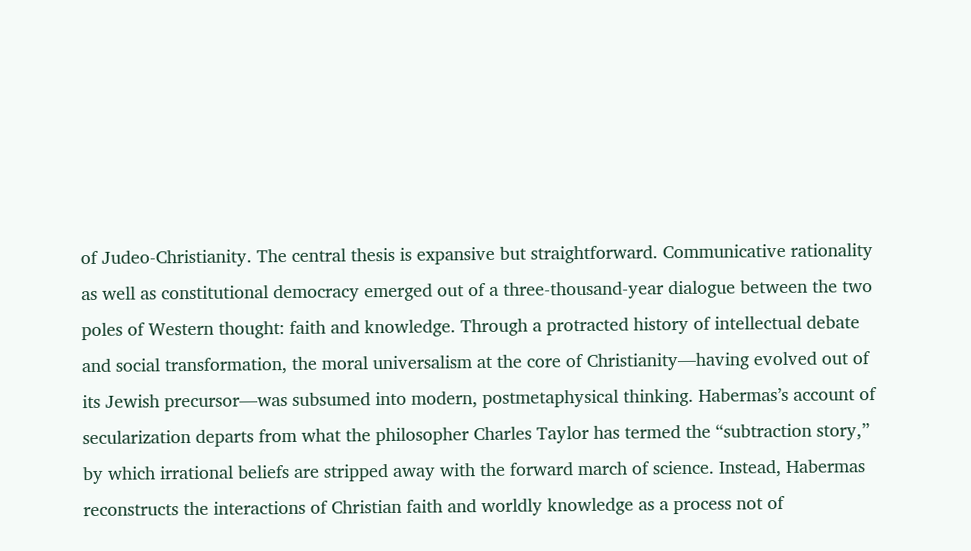of Judeo-Christianity. The central thesis is expansive but straightforward. Communicative rationality as well as constitutional democracy emerged out of a three-thousand-year dialogue between the two poles of Western thought: faith and knowledge. Through a protracted history of intellectual debate and social transformation, the moral universalism at the core of Christianity—having evolved out of its Jewish precursor—was subsumed into modern, postmetaphysical thinking. Habermas’s account of secularization departs from what the philosopher Charles Taylor has termed the “subtraction story,” by which irrational beliefs are stripped away with the forward march of science. Instead, Habermas reconstructs the interactions of Christian faith and worldly knowledge as a process not of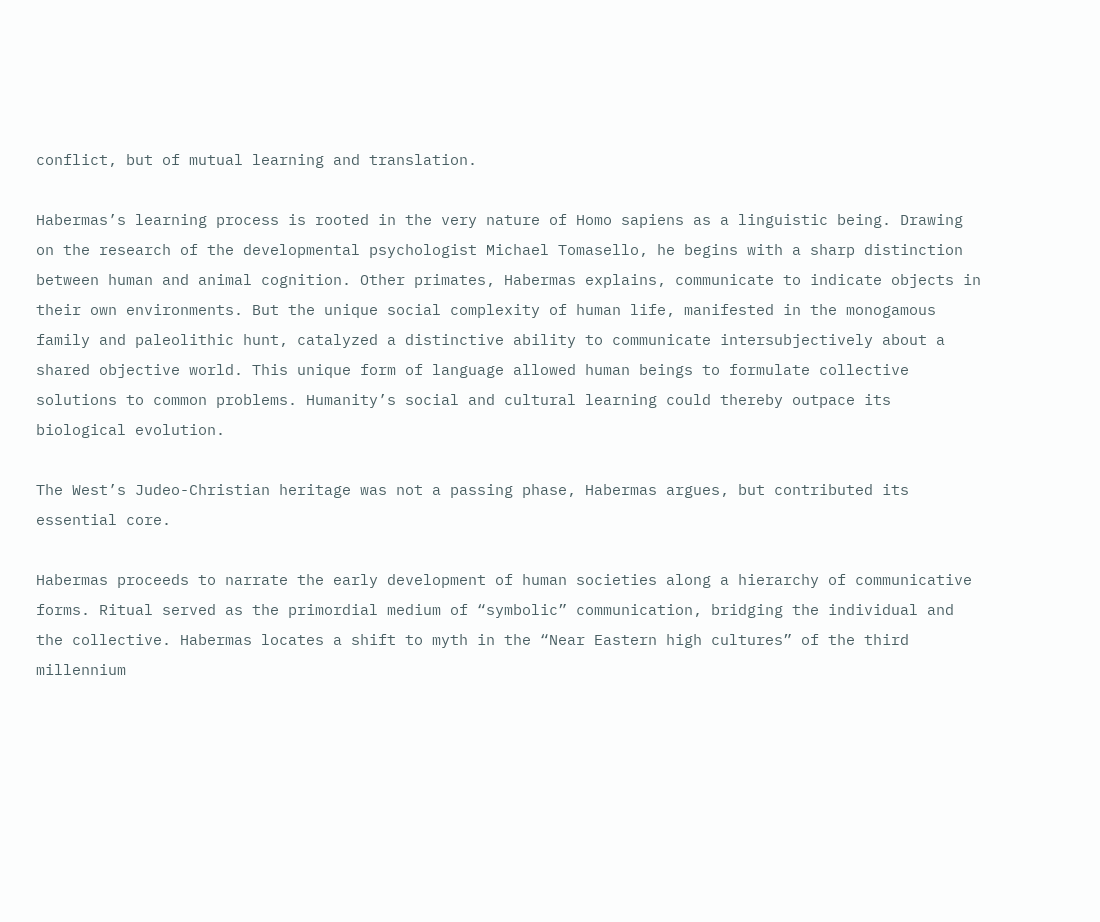conflict, but of mutual learning and translation.

Habermas’s learning process is rooted in the very nature of Homo sapiens as a linguistic being. Drawing on the research of the developmental psychologist Michael Tomasello, he begins with a sharp distinction between human and animal cognition. Other primates, Habermas explains, communicate to indicate objects in their own environments. But the unique social complexity of human life, manifested in the monogamous family and paleolithic hunt, catalyzed a distinctive ability to communicate intersubjectively about a shared objective world. This unique form of language allowed human beings to formulate collective solutions to common problems. Humanity’s social and cultural learning could thereby outpace its biological evolution.

The West’s Judeo-Christian heritage was not a passing phase, Habermas argues, but contributed its essential core.

Habermas proceeds to narrate the early development of human societies along a hierarchy of communicative forms. Ritual served as the primordial medium of “symbolic” communication, bridging the individual and the collective. Habermas locates a shift to myth in the “Near Eastern high cultures” of the third millennium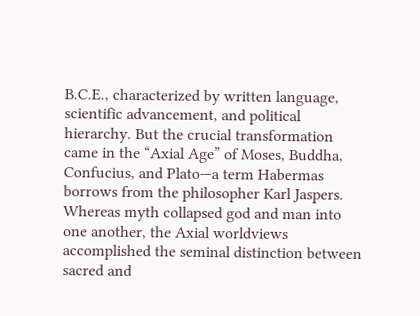B.C.E., characterized by written language, scientific advancement, and political hierarchy. But the crucial transformation came in the “Axial Age” of Moses, Buddha, Confucius, and Plato—a term Habermas borrows from the philosopher Karl Jaspers. Whereas myth collapsed god and man into one another, the Axial worldviews accomplished the seminal distinction between sacred and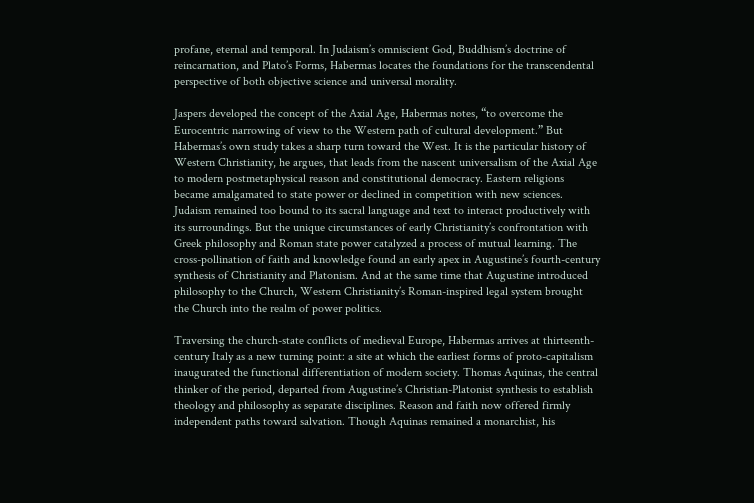profane, eternal and temporal. In Judaism’s omniscient God, Buddhism’s doctrine of reincarnation, and Plato’s Forms, Habermas locates the foundations for the transcendental perspective of both objective science and universal morality.

Jaspers developed the concept of the Axial Age, Habermas notes, “to overcome the Eurocentric narrowing of view to the Western path of cultural development.” But Habermas’s own study takes a sharp turn toward the West. It is the particular history of Western Christianity, he argues, that leads from the nascent universalism of the Axial Age to modern postmetaphysical reason and constitutional democracy. Eastern religions became amalgamated to state power or declined in competition with new sciences. Judaism remained too bound to its sacral language and text to interact productively with its surroundings. But the unique circumstances of early Christianity’s confrontation with Greek philosophy and Roman state power catalyzed a process of mutual learning. The cross-pollination of faith and knowledge found an early apex in Augustine’s fourth-century synthesis of Christianity and Platonism. And at the same time that Augustine introduced philosophy to the Church, Western Christianity’s Roman-inspired legal system brought the Church into the realm of power politics.

Traversing the church-state conflicts of medieval Europe, Habermas arrives at thirteenth-century Italy as a new turning point: a site at which the earliest forms of proto-capitalism inaugurated the functional differentiation of modern society. Thomas Aquinas, the central thinker of the period, departed from Augustine’s Christian-Platonist synthesis to establish theology and philosophy as separate disciplines. Reason and faith now offered firmly independent paths toward salvation. Though Aquinas remained a monarchist, his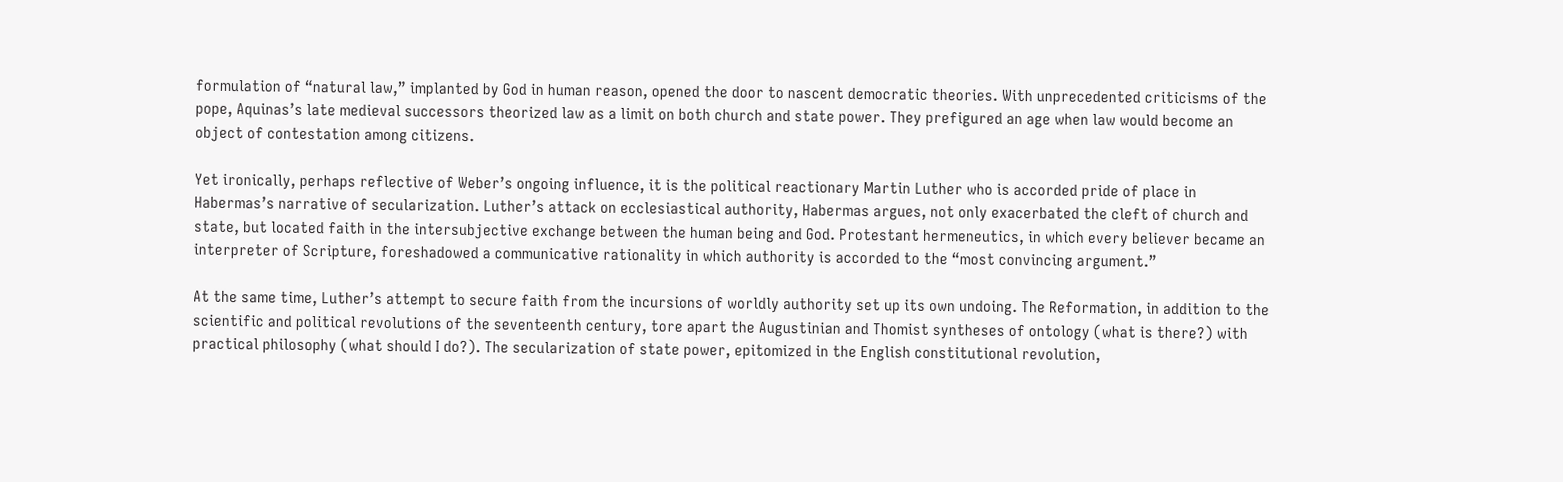formulation of “natural law,” implanted by God in human reason, opened the door to nascent democratic theories. With unprecedented criticisms of the pope, Aquinas’s late medieval successors theorized law as a limit on both church and state power. They prefigured an age when law would become an object of contestation among citizens.

Yet ironically, perhaps reflective of Weber’s ongoing influence, it is the political reactionary Martin Luther who is accorded pride of place in Habermas’s narrative of secularization. Luther’s attack on ecclesiastical authority, Habermas argues, not only exacerbated the cleft of church and state, but located faith in the intersubjective exchange between the human being and God. Protestant hermeneutics, in which every believer became an interpreter of Scripture, foreshadowed a communicative rationality in which authority is accorded to the “most convincing argument.”

At the same time, Luther’s attempt to secure faith from the incursions of worldly authority set up its own undoing. The Reformation, in addition to the scientific and political revolutions of the seventeenth century, tore apart the Augustinian and Thomist syntheses of ontology (what is there?) with practical philosophy (what should I do?). The secularization of state power, epitomized in the English constitutional revolution,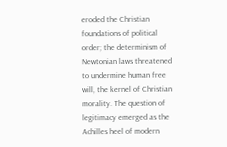eroded the Christian foundations of political order; the determinism of Newtonian laws threatened to undermine human free will, the kernel of Christian morality. The question of legitimacy emerged as the Achilles heel of modern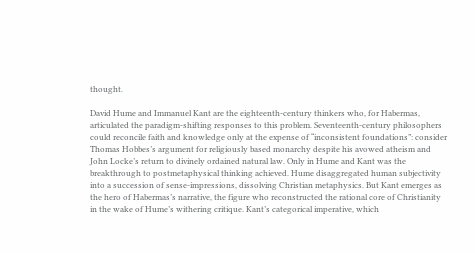thought.

David Hume and Immanuel Kant are the eighteenth-century thinkers who, for Habermas, articulated the paradigm-shifting responses to this problem. Seventeenth-century philosophers could reconcile faith and knowledge only at the expense of “inconsistent foundations”: consider Thomas Hobbes’s argument for religiously based monarchy despite his avowed atheism and John Locke’s return to divinely ordained natural law. Only in Hume and Kant was the breakthrough to postmetaphysical thinking achieved. Hume disaggregated human subjectivity into a succession of sense-impressions, dissolving Christian metaphysics. But Kant emerges as the hero of Habermas’s narrative, the figure who reconstructed the rational core of Christianity in the wake of Hume’s withering critique. Kant’s categorical imperative, which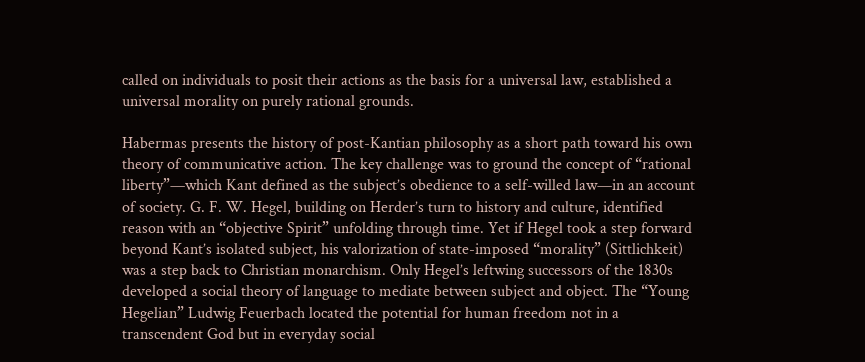called on individuals to posit their actions as the basis for a universal law, established a universal morality on purely rational grounds.

Habermas presents the history of post-Kantian philosophy as a short path toward his own theory of communicative action. The key challenge was to ground the concept of “rational liberty”—which Kant defined as the subject’s obedience to a self-willed law—in an account of society. G. F. W. Hegel, building on Herder’s turn to history and culture, identified reason with an “objective Spirit” unfolding through time. Yet if Hegel took a step forward beyond Kant’s isolated subject, his valorization of state-imposed “morality” (Sittlichkeit) was a step back to Christian monarchism. Only Hegel’s leftwing successors of the 1830s developed a social theory of language to mediate between subject and object. The “Young Hegelian” Ludwig Feuerbach located the potential for human freedom not in a transcendent God but in everyday social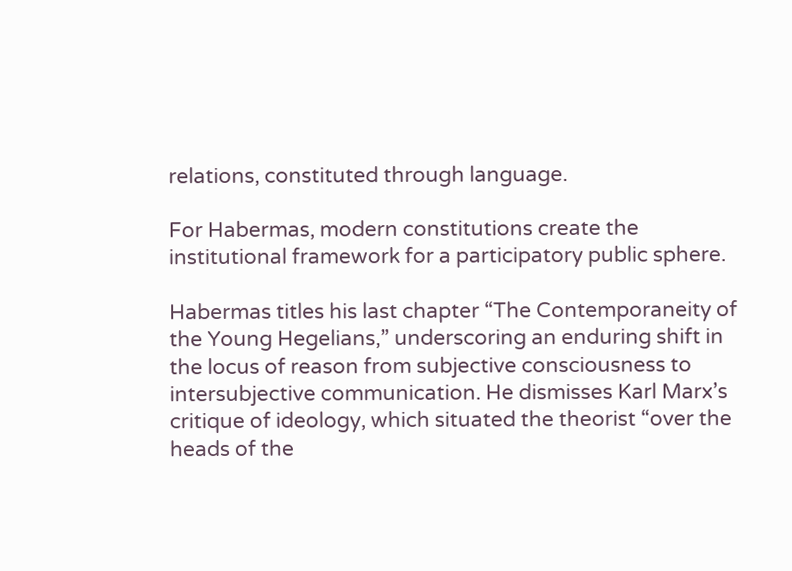relations, constituted through language.

For Habermas, modern constitutions create the institutional framework for a participatory public sphere.

Habermas titles his last chapter “The Contemporaneity of the Young Hegelians,” underscoring an enduring shift in the locus of reason from subjective consciousness to intersubjective communication. He dismisses Karl Marx’s critique of ideology, which situated the theorist “over the heads of the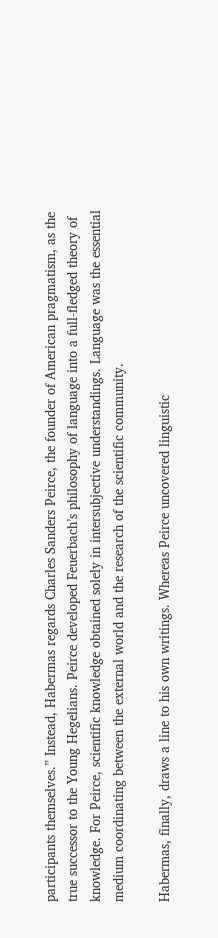participants themselves.” Instead, Habermas regards Charles Sanders Peirce, the founder of American pragmatism, as the true successor to the Young Hegelians. Peirce developed Feuerbach’s philosophy of language into a full-fledged theory of knowledge. For Peirce, scientific knowledge obtained solely in intersubjective understandings. Language was the essential medium coordinating between the external world and the research of the scientific community.

Habermas, finally, draws a line to his own writings. Whereas Peirce uncovered linguistic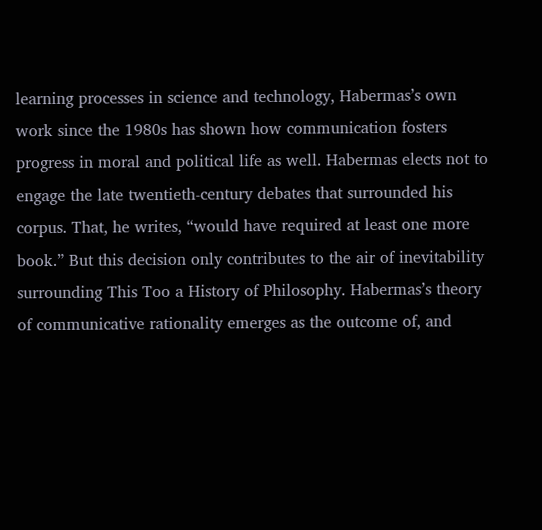learning processes in science and technology, Habermas’s own work since the 1980s has shown how communication fosters progress in moral and political life as well. Habermas elects not to engage the late twentieth-century debates that surrounded his corpus. That, he writes, “would have required at least one more book.” But this decision only contributes to the air of inevitability surrounding This Too a History of Philosophy. Habermas’s theory of communicative rationality emerges as the outcome of, and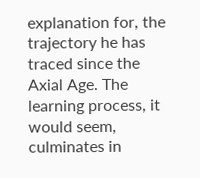explanation for, the trajectory he has traced since the Axial Age. The learning process, it would seem, culminates in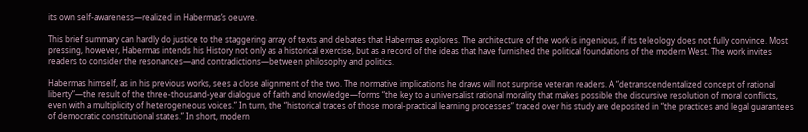its own self-awareness—realized in Habermas’s oeuvre.

This brief summary can hardly do justice to the staggering array of texts and debates that Habermas explores. The architecture of the work is ingenious, if its teleology does not fully convince. Most pressing, however, Habermas intends his History not only as a historical exercise, but as a record of the ideas that have furnished the political foundations of the modern West. The work invites readers to consider the resonances—and contradictions—between philosophy and politics.

Habermas himself, as in his previous works, sees a close alignment of the two. The normative implications he draws will not surprise veteran readers. A “detranscendentalized concept of rational liberty”—the result of the three-thousand-year dialogue of faith and knowledge—forms “the key to a universalist rational morality that makes possible the discursive resolution of moral conflicts, even with a multiplicity of heterogeneous voices.” In turn, the “historical traces of those moral-practical learning processes” traced over his study are deposited in “the practices and legal guarantees of democratic constitutional states.” In short, modern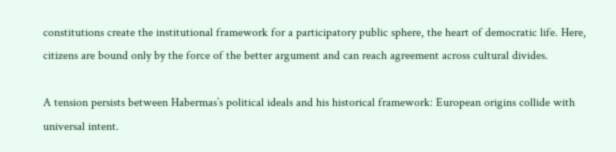constitutions create the institutional framework for a participatory public sphere, the heart of democratic life. Here, citizens are bound only by the force of the better argument and can reach agreement across cultural divides.

A tension persists between Habermas’s political ideals and his historical framework: European origins collide with universal intent.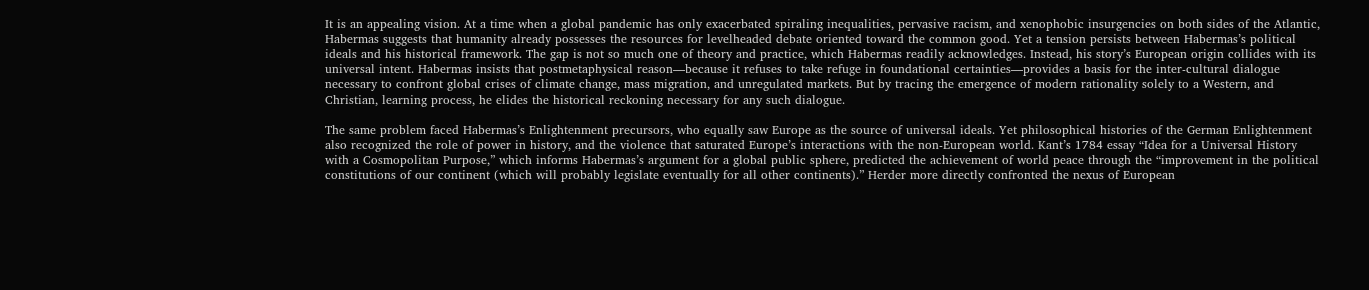It is an appealing vision. At a time when a global pandemic has only exacerbated spiraling inequalities, pervasive racism, and xenophobic insurgencies on both sides of the Atlantic, Habermas suggests that humanity already possesses the resources for levelheaded debate oriented toward the common good. Yet a tension persists between Habermas’s political ideals and his historical framework. The gap is not so much one of theory and practice, which Habermas readily acknowledges. Instead, his story’s European origin collides with its universal intent. Habermas insists that postmetaphysical reason—because it refuses to take refuge in foundational certainties—provides a basis for the inter-cultural dialogue necessary to confront global crises of climate change, mass migration, and unregulated markets. But by tracing the emergence of modern rationality solely to a Western, and Christian, learning process, he elides the historical reckoning necessary for any such dialogue.

The same problem faced Habermas’s Enlightenment precursors, who equally saw Europe as the source of universal ideals. Yet philosophical histories of the German Enlightenment also recognized the role of power in history, and the violence that saturated Europe’s interactions with the non-European world. Kant’s 1784 essay “Idea for a Universal History with a Cosmopolitan Purpose,” which informs Habermas’s argument for a global public sphere, predicted the achievement of world peace through the “improvement in the political constitutions of our continent (which will probably legislate eventually for all other continents).” Herder more directly confronted the nexus of European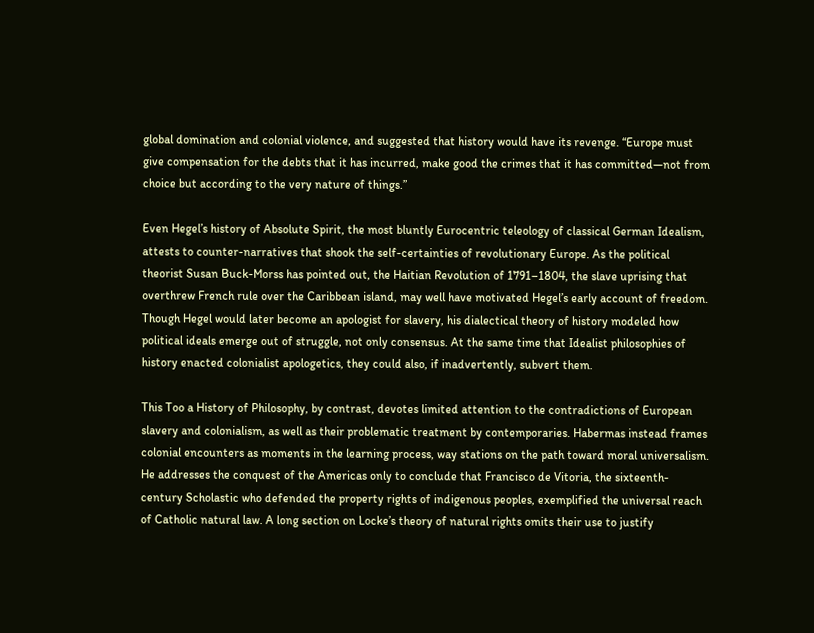global domination and colonial violence, and suggested that history would have its revenge. “Europe must give compensation for the debts that it has incurred, make good the crimes that it has committed—not from choice but according to the very nature of things.”

Even Hegel’s history of Absolute Spirit, the most bluntly Eurocentric teleology of classical German Idealism, attests to counter-narratives that shook the self-certainties of revolutionary Europe. As the political theorist Susan Buck-Morss has pointed out, the Haitian Revolution of 1791–1804, the slave uprising that overthrew French rule over the Caribbean island, may well have motivated Hegel’s early account of freedom. Though Hegel would later become an apologist for slavery, his dialectical theory of history modeled how political ideals emerge out of struggle, not only consensus. At the same time that Idealist philosophies of history enacted colonialist apologetics, they could also, if inadvertently, subvert them.

This Too a History of Philosophy, by contrast, devotes limited attention to the contradictions of European slavery and colonialism, as well as their problematic treatment by contemporaries. Habermas instead frames colonial encounters as moments in the learning process, way stations on the path toward moral universalism. He addresses the conquest of the Americas only to conclude that Francisco de Vitoria, the sixteenth-century Scholastic who defended the property rights of indigenous peoples, exemplified the universal reach of Catholic natural law. A long section on Locke’s theory of natural rights omits their use to justify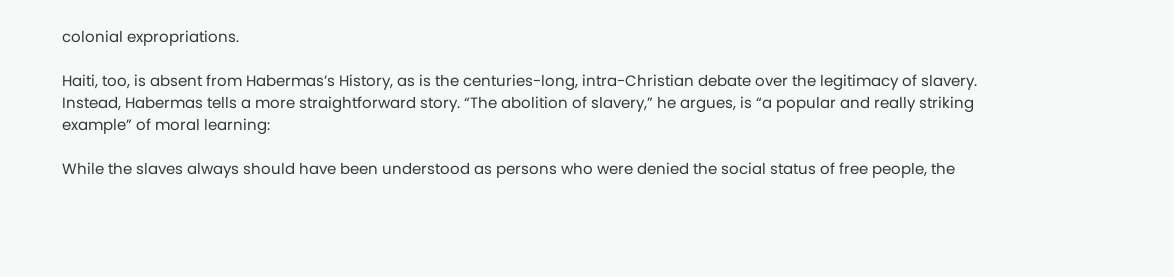colonial expropriations.

Haiti, too, is absent from Habermas’s History, as is the centuries-long, intra-Christian debate over the legitimacy of slavery. Instead, Habermas tells a more straightforward story. “The abolition of slavery,” he argues, is “a popular and really striking example” of moral learning:

While the slaves always should have been understood as persons who were denied the social status of free people, the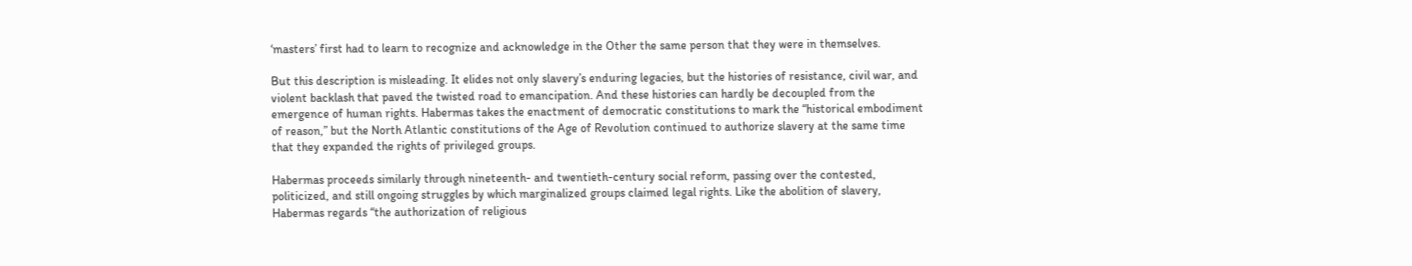‘masters’ first had to learn to recognize and acknowledge in the Other the same person that they were in themselves.

But this description is misleading. It elides not only slavery’s enduring legacies, but the histories of resistance, civil war, and violent backlash that paved the twisted road to emancipation. And these histories can hardly be decoupled from the emergence of human rights. Habermas takes the enactment of democratic constitutions to mark the “historical embodiment of reason,” but the North Atlantic constitutions of the Age of Revolution continued to authorize slavery at the same time that they expanded the rights of privileged groups.

Habermas proceeds similarly through nineteenth- and twentieth-century social reform, passing over the contested, politicized, and still ongoing struggles by which marginalized groups claimed legal rights. Like the abolition of slavery, Habermas regards “the authorization of religious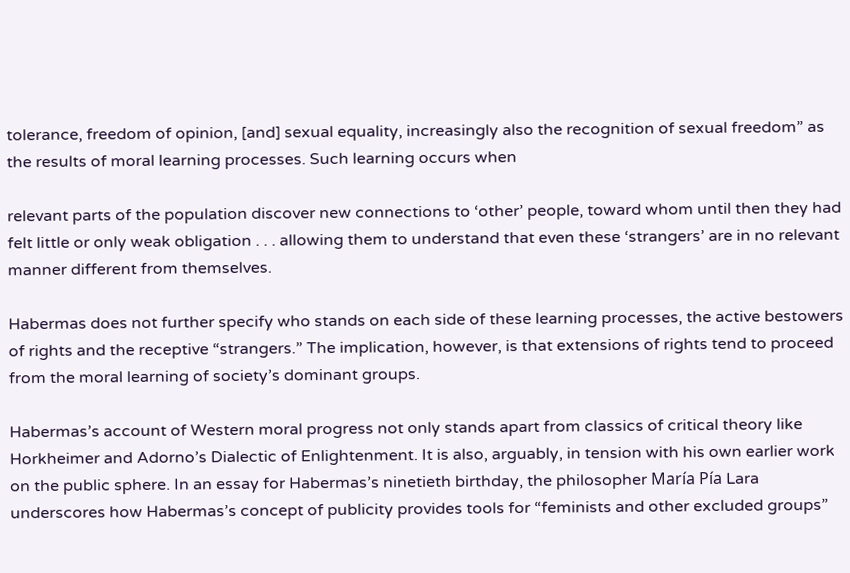tolerance, freedom of opinion, [and] sexual equality, increasingly also the recognition of sexual freedom” as the results of moral learning processes. Such learning occurs when

relevant parts of the population discover new connections to ‘other’ people, toward whom until then they had felt little or only weak obligation . . . allowing them to understand that even these ‘strangers’ are in no relevant manner different from themselves.

Habermas does not further specify who stands on each side of these learning processes, the active bestowers of rights and the receptive “strangers.” The implication, however, is that extensions of rights tend to proceed from the moral learning of society’s dominant groups.

Habermas’s account of Western moral progress not only stands apart from classics of critical theory like Horkheimer and Adorno’s Dialectic of Enlightenment. It is also, arguably, in tension with his own earlier work on the public sphere. In an essay for Habermas’s ninetieth birthday, the philosopher María Pía Lara underscores how Habermas’s concept of publicity provides tools for “feminists and other excluded groups”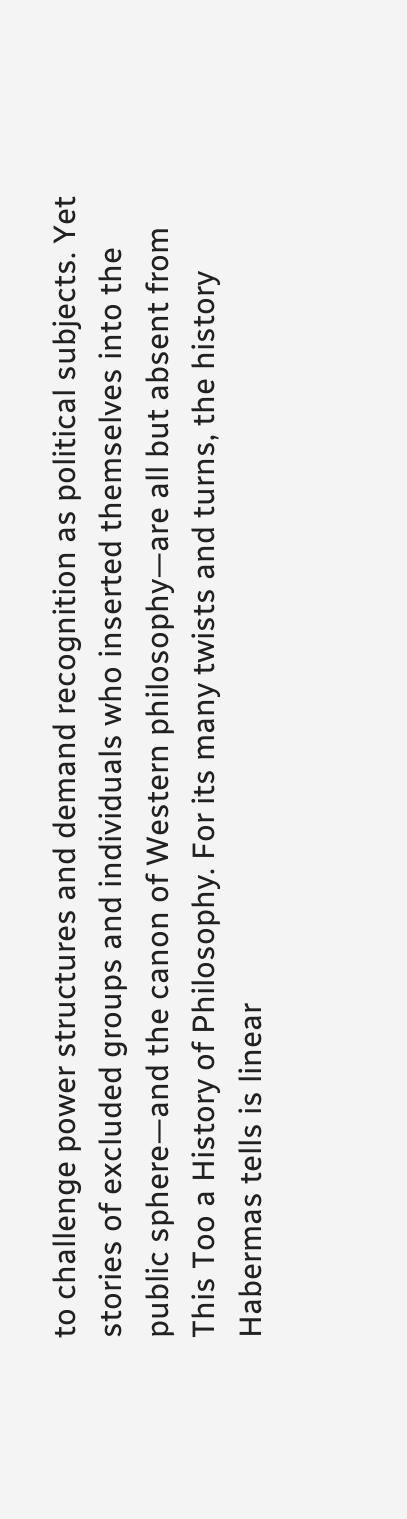to challenge power structures and demand recognition as political subjects. Yet stories of excluded groups and individuals who inserted themselves into the public sphere—and the canon of Western philosophy—are all but absent from This Too a History of Philosophy. For its many twists and turns, the history Habermas tells is linear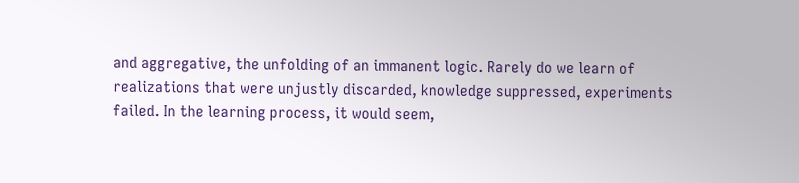and aggregative, the unfolding of an immanent logic. Rarely do we learn of realizations that were unjustly discarded, knowledge suppressed, experiments failed. In the learning process, it would seem,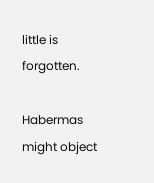little is forgotten.

Habermas might object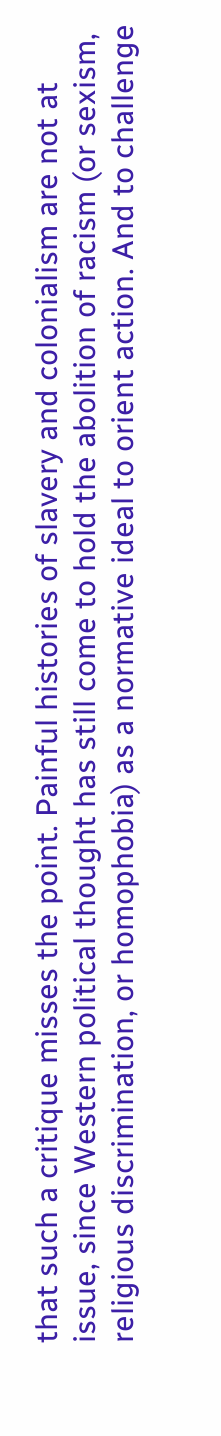that such a critique misses the point. Painful histories of slavery and colonialism are not at issue, since Western political thought has still come to hold the abolition of racism (or sexism, religious discrimination, or homophobia) as a normative ideal to orient action. And to challenge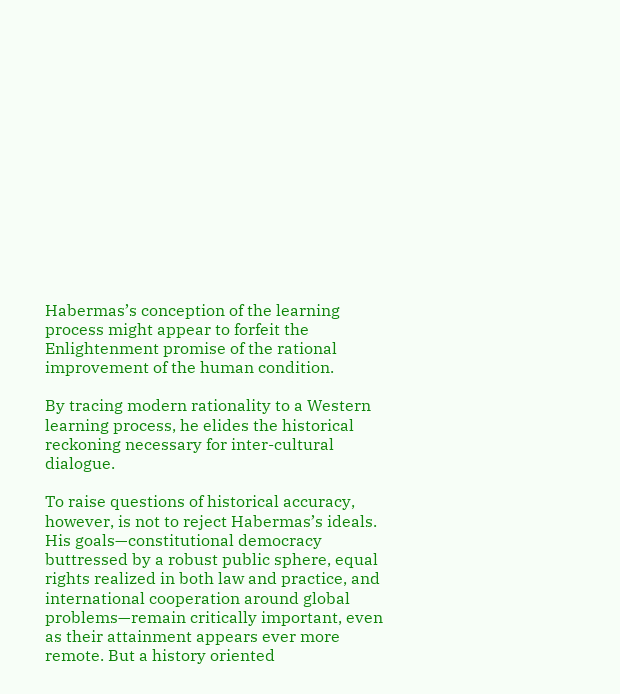Habermas’s conception of the learning process might appear to forfeit the Enlightenment promise of the rational improvement of the human condition.

By tracing modern rationality to a Western learning process, he elides the historical reckoning necessary for inter-cultural dialogue.

To raise questions of historical accuracy, however, is not to reject Habermas’s ideals. His goals—constitutional democracy buttressed by a robust public sphere, equal rights realized in both law and practice, and international cooperation around global problems—remain critically important, even as their attainment appears ever more remote. But a history oriented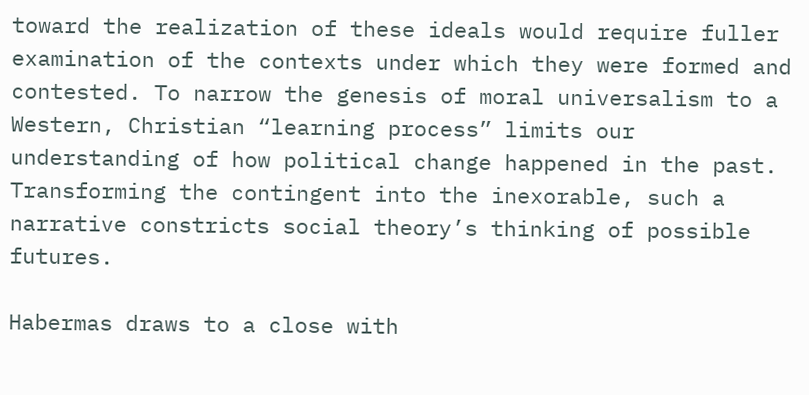toward the realization of these ideals would require fuller examination of the contexts under which they were formed and contested. To narrow the genesis of moral universalism to a Western, Christian “learning process” limits our understanding of how political change happened in the past. Transforming the contingent into the inexorable, such a narrative constricts social theory’s thinking of possible futures.

Habermas draws to a close with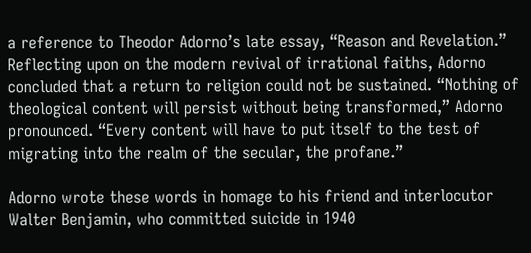a reference to Theodor Adorno’s late essay, “Reason and Revelation.” Reflecting upon on the modern revival of irrational faiths, Adorno concluded that a return to religion could not be sustained. “Nothing of theological content will persist without being transformed,” Adorno pronounced. “Every content will have to put itself to the test of migrating into the realm of the secular, the profane.”

Adorno wrote these words in homage to his friend and interlocutor Walter Benjamin, who committed suicide in 1940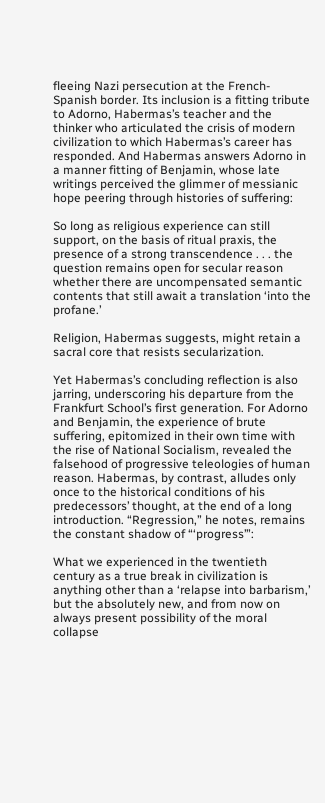fleeing Nazi persecution at the French-Spanish border. Its inclusion is a fitting tribute to Adorno, Habermas’s teacher and the thinker who articulated the crisis of modern civilization to which Habermas’s career has responded. And Habermas answers Adorno in a manner fitting of Benjamin, whose late writings perceived the glimmer of messianic hope peering through histories of suffering:

So long as religious experience can still support, on the basis of ritual praxis, the presence of a strong transcendence . . . the question remains open for secular reason whether there are uncompensated semantic contents that still await a translation ‘into the profane.’

Religion, Habermas suggests, might retain a sacral core that resists secularization.

Yet Habermas’s concluding reflection is also jarring, underscoring his departure from the Frankfurt School’s first generation. For Adorno and Benjamin, the experience of brute suffering, epitomized in their own time with the rise of National Socialism, revealed the falsehood of progressive teleologies of human reason. Habermas, by contrast, alludes only once to the historical conditions of his predecessors’ thought, at the end of a long introduction. “Regression,” he notes, remains the constant shadow of “‘progress’”:

What we experienced in the twentieth century as a true break in civilization is anything other than a ‘relapse into barbarism,’ but the absolutely new, and from now on always present possibility of the moral collapse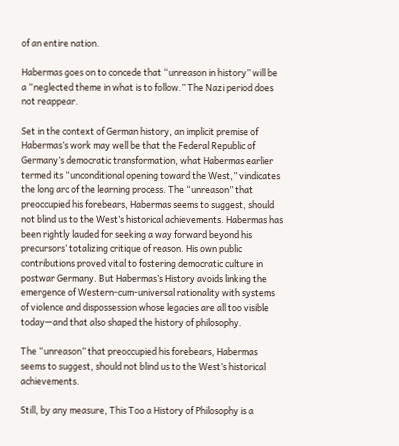of an entire nation.

Habermas goes on to concede that “unreason in history” will be a “neglected theme in what is to follow.” The Nazi period does not reappear.

Set in the context of German history, an implicit premise of Habermas’s work may well be that the Federal Republic of Germany’s democratic transformation, what Habermas earlier termed its “unconditional opening toward the West,” vindicates the long arc of the learning process. The “unreason” that preoccupied his forebears, Habermas seems to suggest, should not blind us to the West’s historical achievements. Habermas has been rightly lauded for seeking a way forward beyond his precursors’ totalizing critique of reason. His own public contributions proved vital to fostering democratic culture in postwar Germany. But Habermas’s History avoids linking the emergence of Western-cum-universal rationality with systems of violence and dispossession whose legacies are all too visible today—and that also shaped the history of philosophy.

The “unreason” that preoccupied his forebears, Habermas seems to suggest, should not blind us to the West’s historical achievements.

Still, by any measure, This Too a History of Philosophy is a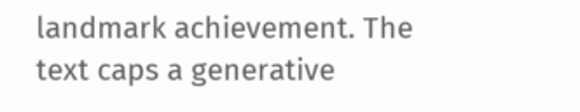landmark achievement. The text caps a generative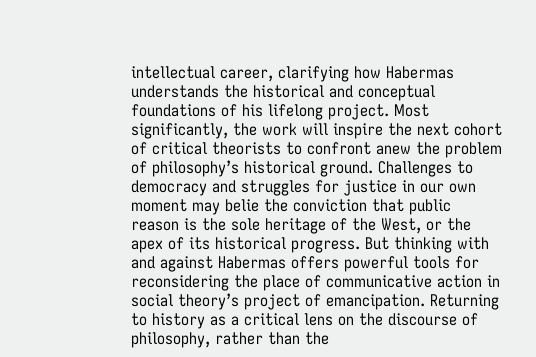intellectual career, clarifying how Habermas understands the historical and conceptual foundations of his lifelong project. Most significantly, the work will inspire the next cohort of critical theorists to confront anew the problem of philosophy’s historical ground. Challenges to democracy and struggles for justice in our own moment may belie the conviction that public reason is the sole heritage of the West, or the apex of its historical progress. But thinking with and against Habermas offers powerful tools for reconsidering the place of communicative action in social theory’s project of emancipation. Returning to history as a critical lens on the discourse of philosophy, rather than the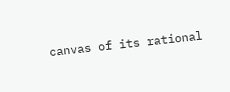canvas of its rational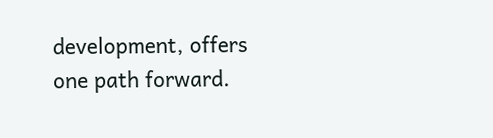development, offers one path forward.